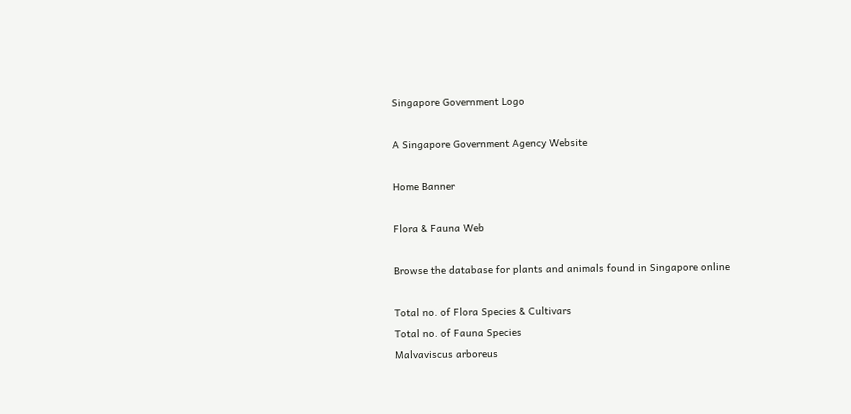Singapore Government Logo

A Singapore Government Agency Website

Home Banner

Flora & Fauna Web

Browse the database for plants and animals found in Singapore online

Total no. of Flora Species & Cultivars
Total no. of Fauna Species
Malvaviscus arboreus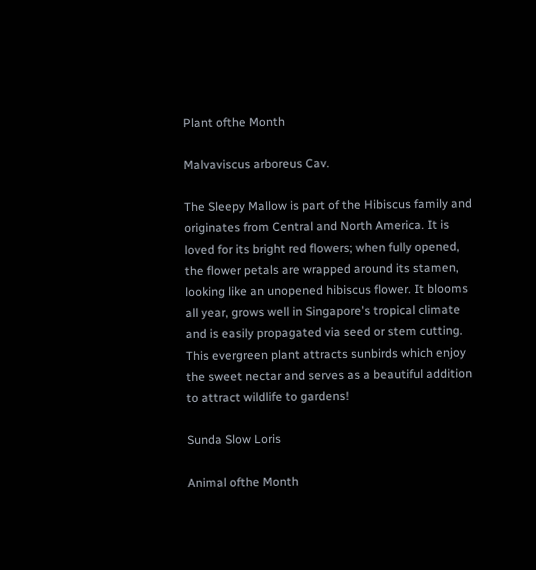Plant ofthe Month

Malvaviscus arboreus Cav.

The Sleepy Mallow is part of the Hibiscus family and originates from Central and North America. It is loved for its bright red flowers; when fully opened, the flower petals are wrapped around its stamen, looking like an unopened hibiscus flower. It blooms all year, grows well in Singapore's tropical climate and is easily propagated via seed or stem cutting. This evergreen plant attracts sunbirds which enjoy the sweet nectar and serves as a beautiful addition to attract wildlife to gardens!

Sunda Slow Loris

Animal ofthe Month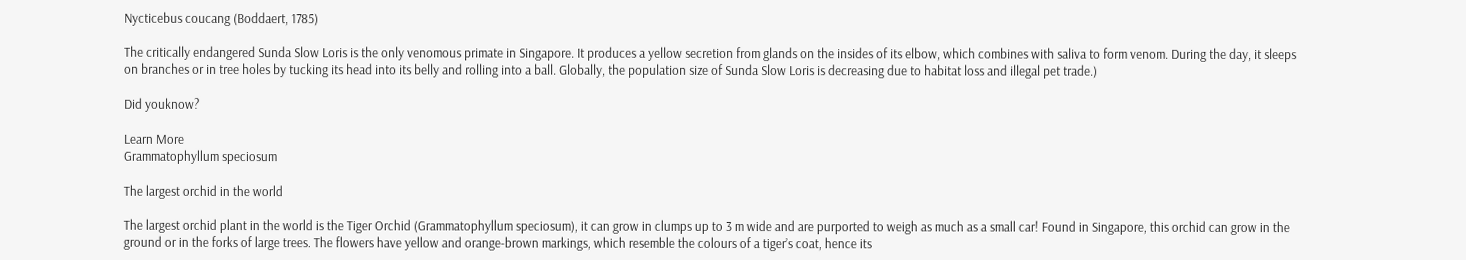Nycticebus coucang (Boddaert, 1785)

The critically endangered Sunda Slow Loris is the only venomous primate in Singapore. It produces a yellow secretion from glands on the insides of its elbow, which combines with saliva to form venom. During the day, it sleeps on branches or in tree holes by tucking its head into its belly and rolling into a ball. Globally, the population size of Sunda Slow Loris is decreasing due to habitat loss and illegal pet trade.)

Did youknow?

Learn More
Grammatophyllum speciosum

The largest orchid in the world

The largest orchid plant in the world is the Tiger Orchid (Grammatophyllum speciosum), it can grow in clumps up to 3 m wide and are purported to weigh as much as a small car! Found in Singapore, this orchid can grow in the ground or in the forks of large trees. The flowers have yellow and orange-brown markings, which resemble the colours of a tiger’s coat, hence its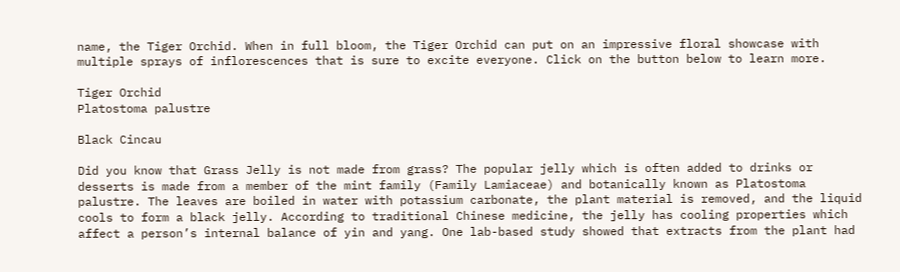name, the Tiger Orchid. When in full bloom, the Tiger Orchid can put on an impressive floral showcase with multiple sprays of inflorescences that is sure to excite everyone. Click on the button below to learn more.

Tiger Orchid
Platostoma palustre

Black Cincau

Did you know that Grass Jelly is not made from grass? The popular jelly which is often added to drinks or desserts is made from a member of the mint family (Family Lamiaceae) and botanically known as Platostoma palustre. The leaves are boiled in water with potassium carbonate, the plant material is removed, and the liquid cools to form a black jelly. According to traditional Chinese medicine, the jelly has cooling properties which affect a person’s internal balance of yin and yang. One lab-based study showed that extracts from the plant had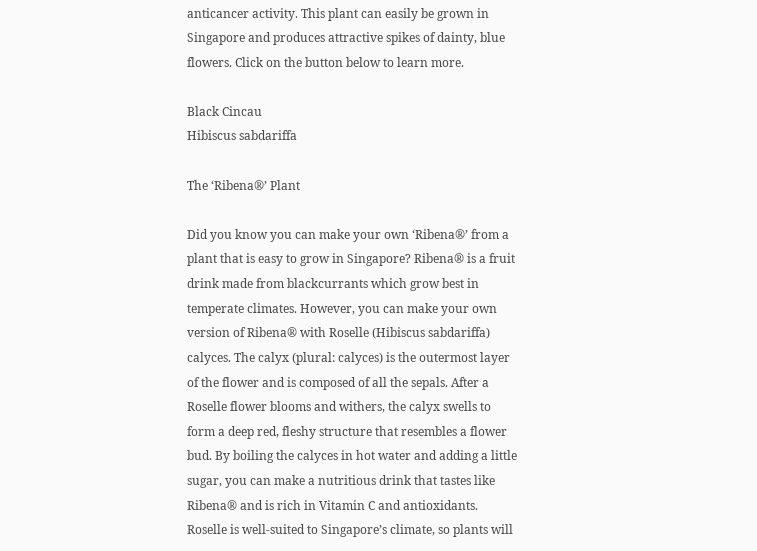anticancer activity. This plant can easily be grown in Singapore and produces attractive spikes of dainty, blue flowers. Click on the button below to learn more.

Black Cincau
Hibiscus sabdariffa

The ‘Ribena®’ Plant

Did you know you can make your own ‘Ribena®’ from a plant that is easy to grow in Singapore? Ribena® is a fruit drink made from blackcurrants which grow best in temperate climates. However, you can make your own version of Ribena® with Roselle (Hibiscus sabdariffa) calyces. The calyx (plural: calyces) is the outermost layer of the flower and is composed of all the sepals. After a Roselle flower blooms and withers, the calyx swells to form a deep red, fleshy structure that resembles a flower bud. By boiling the calyces in hot water and adding a little sugar, you can make a nutritious drink that tastes like Ribena® and is rich in Vitamin C and antioxidants. Roselle is well-suited to Singapore’s climate, so plants will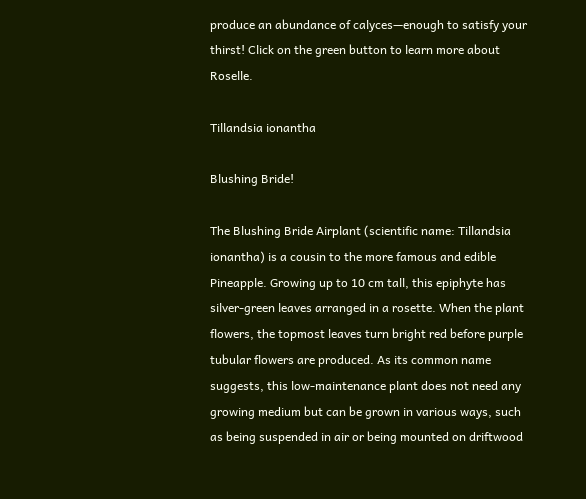produce an abundance of calyces—enough to satisfy your thirst! Click on the green button to learn more about Roselle.

Tillandsia ionantha

Blushing Bride!

The Blushing Bride Airplant (scientific name: Tillandsia ionantha) is a cousin to the more famous and edible Pineapple. Growing up to 10 cm tall, this epiphyte has silver-green leaves arranged in a rosette. When the plant flowers, the topmost leaves turn bright red before purple tubular flowers are produced. As its common name suggests, this low-maintenance plant does not need any growing medium but can be grown in various ways, such as being suspended in air or being mounted on driftwood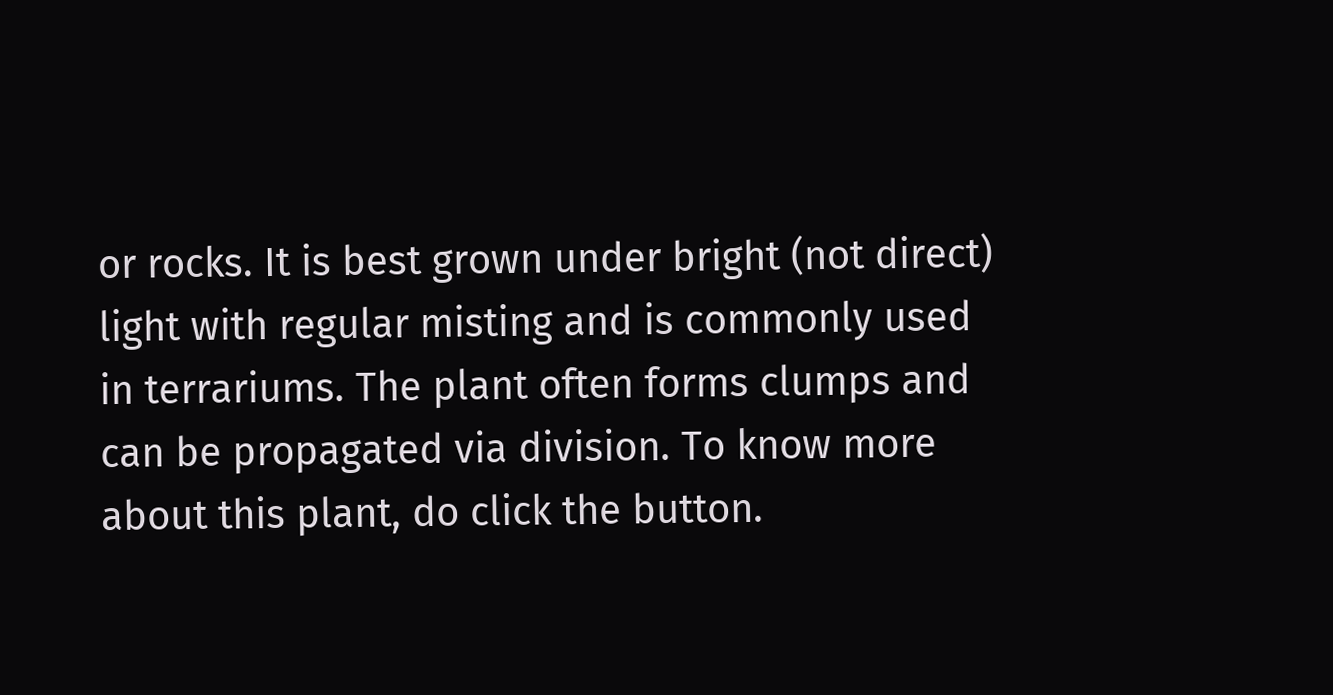or rocks. It is best grown under bright (not direct) light with regular misting and is commonly used in terrariums. The plant often forms clumps and can be propagated via division. To know more about this plant, do click the button.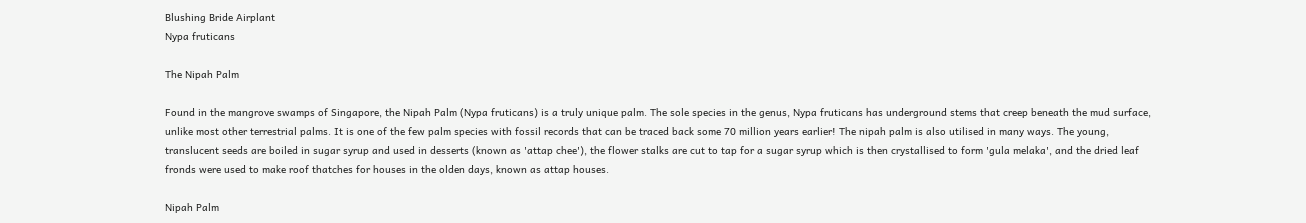Blushing Bride Airplant
Nypa fruticans

The Nipah Palm

Found in the mangrove swamps of Singapore, the Nipah Palm (Nypa fruticans) is a truly unique palm. The sole species in the genus, Nypa fruticans has underground stems that creep beneath the mud surface, unlike most other terrestrial palms. It is one of the few palm species with fossil records that can be traced back some 70 million years earlier! The nipah palm is also utilised in many ways. The young, translucent seeds are boiled in sugar syrup and used in desserts (known as 'attap chee'), the flower stalks are cut to tap for a sugar syrup which is then crystallised to form 'gula melaka', and the dried leaf fronds were used to make roof thatches for houses in the olden days, known as attap houses.

Nipah Palm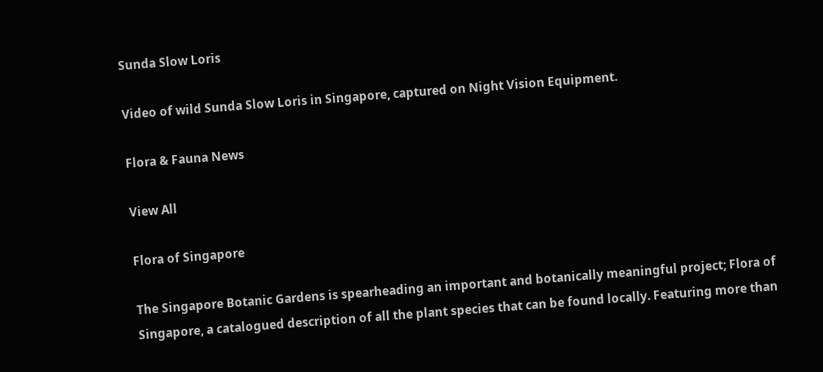Sunda Slow Loris

Video of wild Sunda Slow Loris in Singapore, captured on Night Vision Equipment.

Flora & Fauna News

View All

Flora of Singapore

The Singapore Botanic Gardens is spearheading an important and botanically meaningful project; Flora of Singapore, a catalogued description of all the plant species that can be found locally. Featuring more than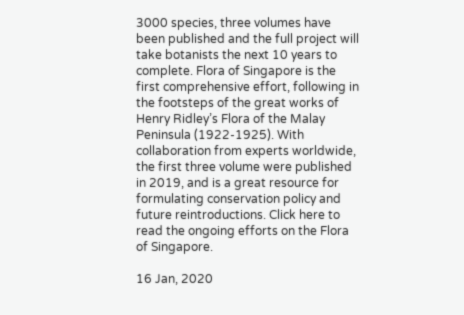3000 species, three volumes have been published and the full project will take botanists the next 10 years to complete. Flora of Singapore is the first comprehensive effort, following in the footsteps of the great works of Henry Ridley’s Flora of the Malay Peninsula (1922-1925). With collaboration from experts worldwide, the first three volume were published in 2019, and is a great resource for formulating conservation policy and future reintroductions. Click here to read the ongoing efforts on the Flora of Singapore.

16 Jan, 2020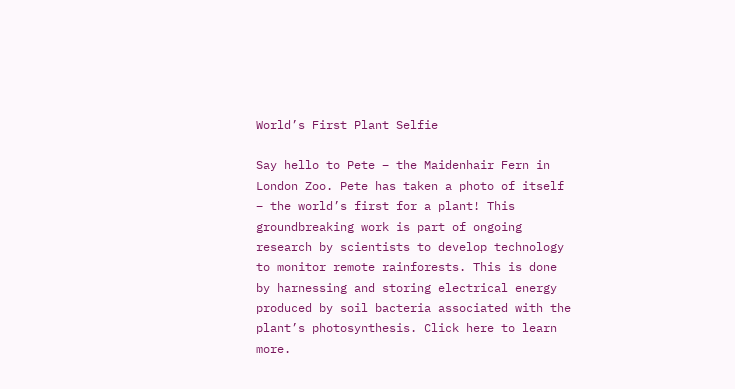World’s First Plant Selfie

Say hello to Pete – the Maidenhair Fern in London Zoo. Pete has taken a photo of itself – the world’s first for a plant! This groundbreaking work is part of ongoing research by scientists to develop technology to monitor remote rainforests. This is done by harnessing and storing electrical energy produced by soil bacteria associated with the plant’s photosynthesis. Click here to learn more.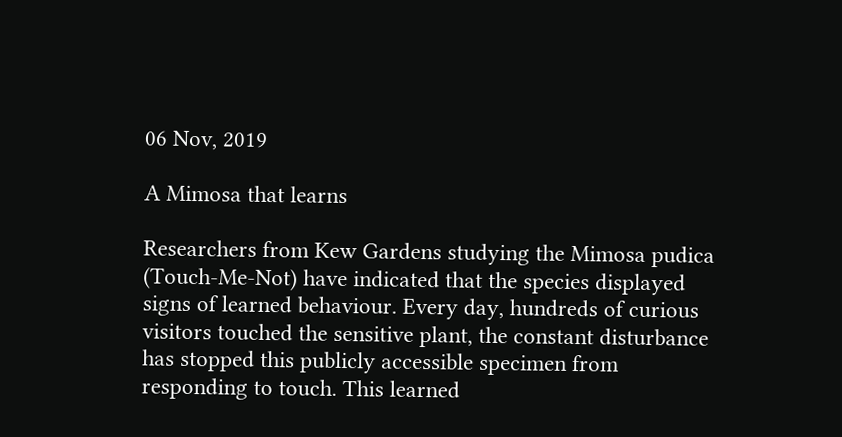06 Nov, 2019

A Mimosa that learns

Researchers from Kew Gardens studying the Mimosa pudica (Touch-Me-Not) have indicated that the species displayed signs of learned behaviour. Every day, hundreds of curious visitors touched the sensitive plant, the constant disturbance has stopped this publicly accessible specimen from responding to touch. This learned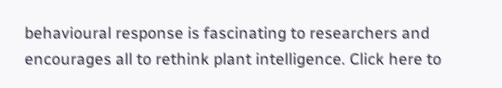behavioural response is fascinating to researchers and encourages all to rethink plant intelligence. Click here to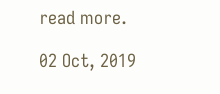read more.

02 Oct, 2019